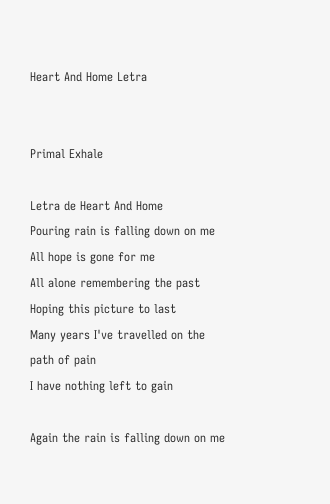Heart And Home Letra


Primal Exhale

Letra de Heart And Home
Pouring rain is falling down on me
All hope is gone for me
All alone remembering the past
Hoping this picture to last
Many years I've travelled on the path of pain
I have nothing left to gain

Again the rain is falling down on me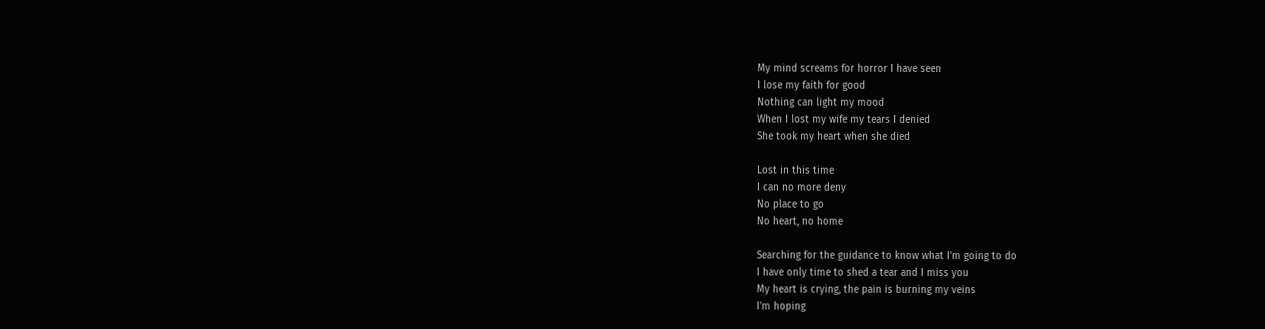My mind screams for horror I have seen
I lose my faith for good
Nothing can light my mood
When I lost my wife my tears I denied
She took my heart when she died

Lost in this time
I can no more deny
No place to go
No heart, no home

Searching for the guidance to know what I'm going to do
I have only time to shed a tear and I miss you
My heart is crying, the pain is burning my veins
I'm hoping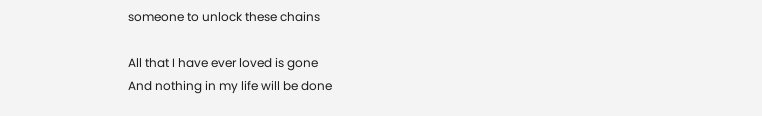someone to unlock these chains

All that I have ever loved is gone
And nothing in my life will be done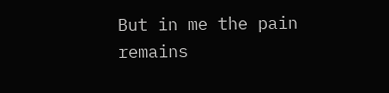But in me the pain remains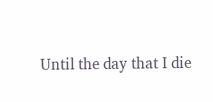Until the day that I die